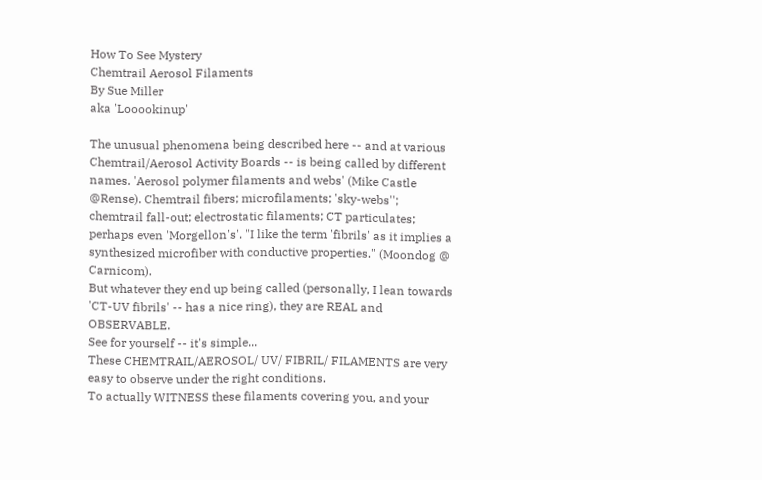How To See Mystery
Chemtrail Aerosol Filaments
By Sue Miller
aka 'Looookinup'

The unusual phenomena being described here -- and at various Chemtrail/Aerosol Activity Boards -- is being called by different names. 'Aerosol polymer filaments and webs' (Mike Castle @Rense). Chemtrail fibers; microfilaments; 'sky-webs''; chemtrail fall-out; electrostatic filaments; CT particulates; perhaps even 'Morgellon's'. "I like the term 'fibrils' as it implies a synthesized microfiber with conductive properties." (Moondog @ Carnicom).
But whatever they end up being called (personally, I lean towards 'CT-UV fibrils' -- has a nice ring), they are REAL and OBSERVABLE.
See for yourself -- it's simple...
These CHEMTRAIL/AEROSOL/ UV/ FIBRIL/ FILAMENTS are very easy to observe under the right conditions.
To actually WITNESS these filaments covering you, and your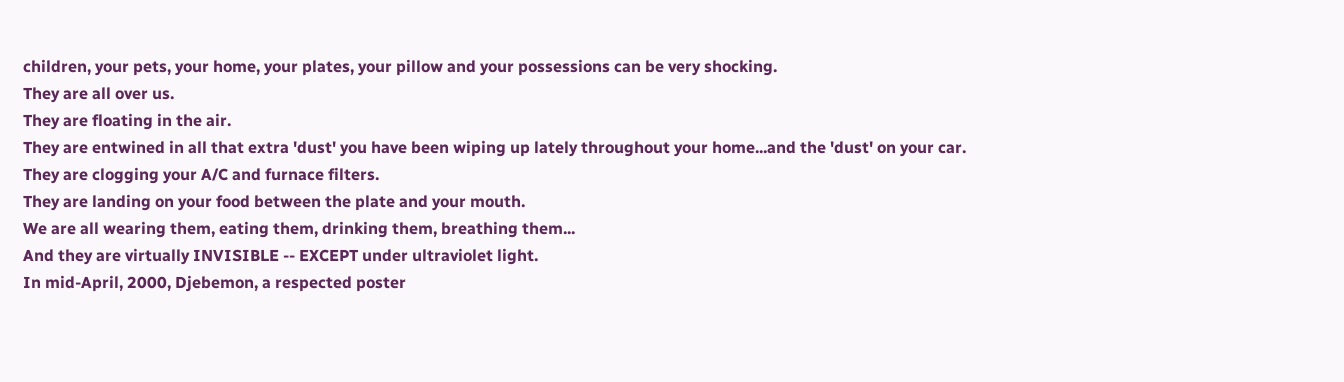children, your pets, your home, your plates, your pillow and your possessions can be very shocking.
They are all over us.
They are floating in the air.
They are entwined in all that extra 'dust' you have been wiping up lately throughout your home...and the 'dust' on your car.
They are clogging your A/C and furnace filters.
They are landing on your food between the plate and your mouth.
We are all wearing them, eating them, drinking them, breathing them...
And they are virtually INVISIBLE -- EXCEPT under ultraviolet light.
In mid-April, 2000, Djebemon, a respected poster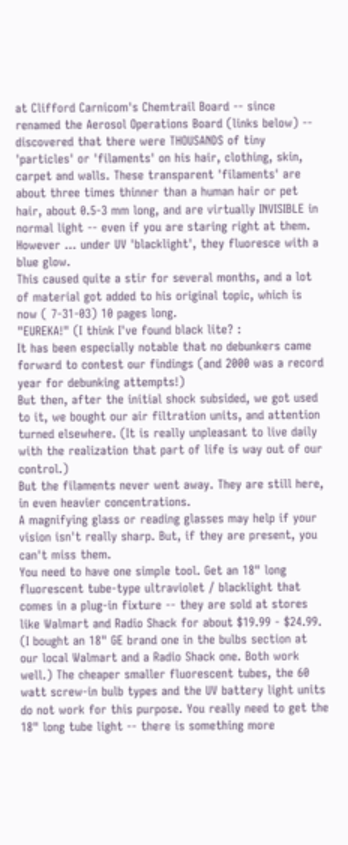at Clifford Carnicom's Chemtrail Board -- since renamed the Aerosol Operations Board (links below) -- discovered that there were THOUSANDS of tiny 'particles' or 'filaments' on his hair, clothing, skin, carpet and walls. These transparent 'filaments' are about three times thinner than a human hair or pet hair, about 0.5-3 mm long, and are virtually INVISIBLE in normal light -- even if you are staring right at them.
However ... under UV 'blacklight', they fluoresce with a blue glow.
This caused quite a stir for several months, and a lot of material got added to his original topic, which is now ( 7-31-03) 10 pages long.
"EUREKA!" (I think I've found black lite? :
It has been especially notable that no debunkers came forward to contest our findings (and 2000 was a record year for debunking attempts!)
But then, after the initial shock subsided, we got used to it, we bought our air filtration units, and attention turned elsewhere. (It is really unpleasant to live daily with the realization that part of life is way out of our control.)
But the filaments never went away. They are still here, in even heavier concentrations.
A magnifying glass or reading glasses may help if your vision isn't really sharp. But, if they are present, you can't miss them.
You need to have one simple tool. Get an 18" long fluorescent tube-type ultraviolet / blacklight that comes in a plug-in fixture -- they are sold at stores like Walmart and Radio Shack for about $19.99 - $24.99. (I bought an 18" GE brand one in the bulbs section at our local Walmart and a Radio Shack one. Both work well.) The cheaper smaller fluorescent tubes, the 60 watt screw-in bulb types and the UV battery light units do not work for this purpose. You really need to get the 18" long tube light -- there is something more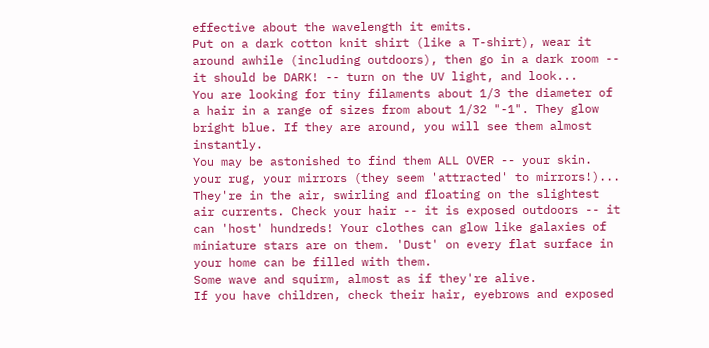effective about the wavelength it emits.
Put on a dark cotton knit shirt (like a T-shirt), wear it around awhile (including outdoors), then go in a dark room -- it should be DARK! -- turn on the UV light, and look...
You are looking for tiny filaments about 1/3 the diameter of a hair in a range of sizes from about 1/32 "-1". They glow bright blue. If they are around, you will see them almost instantly.
You may be astonished to find them ALL OVER -- your skin. your rug, your mirrors (they seem 'attracted' to mirrors!)... They're in the air, swirling and floating on the slightest air currents. Check your hair -- it is exposed outdoors -- it can 'host' hundreds! Your clothes can glow like galaxies of miniature stars are on them. 'Dust' on every flat surface in your home can be filled with them.
Some wave and squirm, almost as if they're alive.
If you have children, check their hair, eyebrows and exposed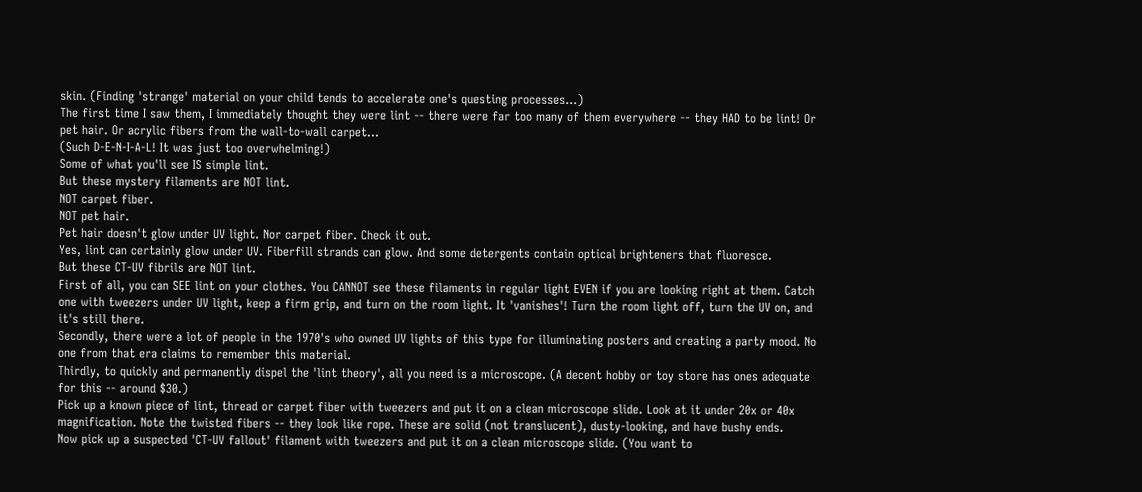skin. (Finding 'strange' material on your child tends to accelerate one's questing processes...)
The first time I saw them, I immediately thought they were lint -- there were far too many of them everywhere -- they HAD to be lint! Or pet hair. Or acrylic fibers from the wall-to-wall carpet...
(Such D-E-N-I-A-L! It was just too overwhelming!)
Some of what you'll see IS simple lint.
But these mystery filaments are NOT lint.
NOT carpet fiber.
NOT pet hair.
Pet hair doesn't glow under UV light. Nor carpet fiber. Check it out.
Yes, lint can certainly glow under UV. Fiberfill strands can glow. And some detergents contain optical brighteners that fluoresce.
But these CT-UV fibrils are NOT lint.
First of all, you can SEE lint on your clothes. You CANNOT see these filaments in regular light EVEN if you are looking right at them. Catch one with tweezers under UV light, keep a firm grip, and turn on the room light. It 'vanishes'! Turn the room light off, turn the UV on, and it's still there.
Secondly, there were a lot of people in the 1970's who owned UV lights of this type for illuminating posters and creating a party mood. No one from that era claims to remember this material.
Thirdly, to quickly and permanently dispel the 'lint theory', all you need is a microscope. (A decent hobby or toy store has ones adequate for this -- around $30.)
Pick up a known piece of lint, thread or carpet fiber with tweezers and put it on a clean microscope slide. Look at it under 20x or 40x magnification. Note the twisted fibers -- they look like rope. These are solid (not translucent), dusty-looking, and have bushy ends.
Now pick up a suspected 'CT-UV fallout' filament with tweezers and put it on a clean microscope slide. (You want to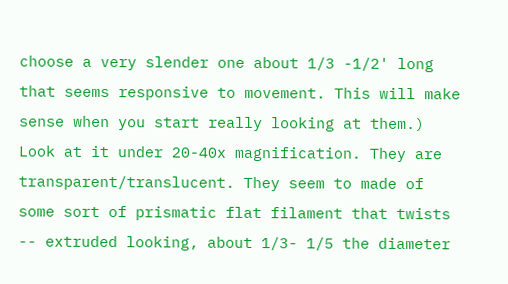choose a very slender one about 1/3 -1/2' long that seems responsive to movement. This will make sense when you start really looking at them.) Look at it under 20-40x magnification. They are transparent/translucent. They seem to made of some sort of prismatic flat filament that twists -- extruded looking, about 1/3- 1/5 the diameter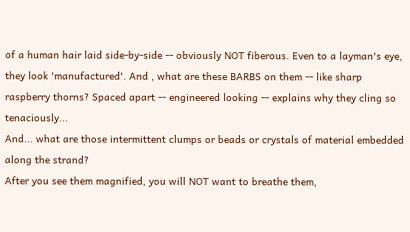of a human hair laid side-by-side -- obviously NOT fiberous. Even to a layman's eye, they look 'manufactured'. And , what are these BARBS on them -- like sharp raspberry thorns? Spaced apart -- engineered looking -- explains why they cling so tenaciously...
And... what are those intermittent clumps or beads or crystals of material embedded along the strand?
After you see them magnified, you will NOT want to breathe them,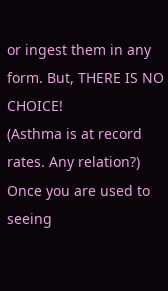or ingest them in any form. But, THERE IS NO CHOICE!
(Asthma is at record rates. Any relation?)
Once you are used to seeing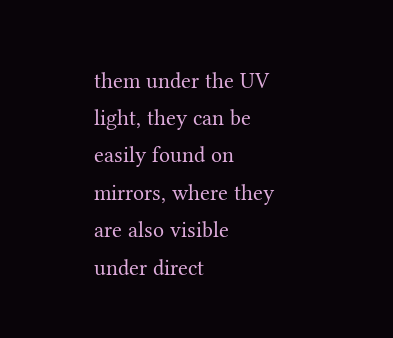them under the UV light, they can be easily found on mirrors, where they are also visible under direct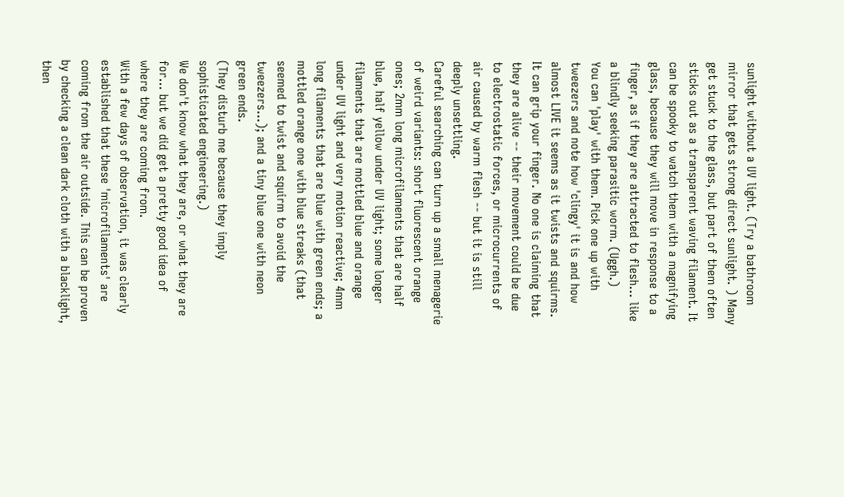sunlight without a UV light. (Try a bathroom mirror that gets strong direct sunlight. ) Many get stuck to the glass, but part of them often sticks out as a transparent waving filament. It can be spooky to watch them with a magnifying glass, because they will move in response to a finger, as if they are attracted to flesh... like a blindly seeking parasitic worm. (Uggh.)
You can 'play' with them. Pick one up with tweezers and note how 'clingy' it is and how almost LIVE it seems as it twists and squirms. It can grip your finger. No one is claiming that they are alive -- their movement could be due to electrostatic forces, or microcurrents of air caused by warm flesh -- but it is still deeply unsettling.
Careful searching can turn up a small menagerie of weird variants: short fluorescent orange ones; 2mm long microfilaments that are half blue, half yellow under UV light; some longer filaments that are mottled blue and orange under UV light and very motion reactive; 4mm long filaments that are blue with green ends; a mottled orange one with blue streaks (that seemed to twist and squirm to avoid the tweezers...); and a tiny blue one with neon green ends.
(They disturb me because they imply sophisticated engineering.)
We don't know what they are, or what they are for... but we did get a pretty good idea of where they are coming from.
With a few days of observation, it was clearly established that these 'microfilaments' are coming from the air outside. This can be proven by checking a clean dark cloth with a blacklight, then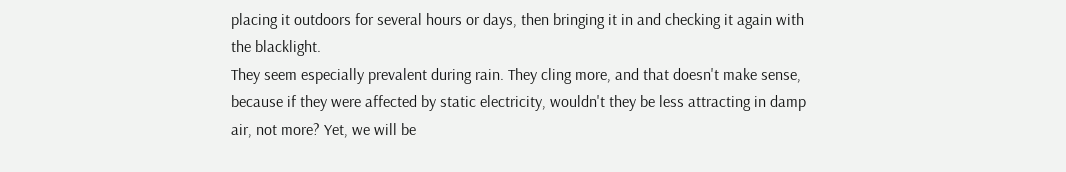placing it outdoors for several hours or days, then bringing it in and checking it again with the blacklight.
They seem especially prevalent during rain. They cling more, and that doesn't make sense, because if they were affected by static electricity, wouldn't they be less attracting in damp air, not more? Yet, we will be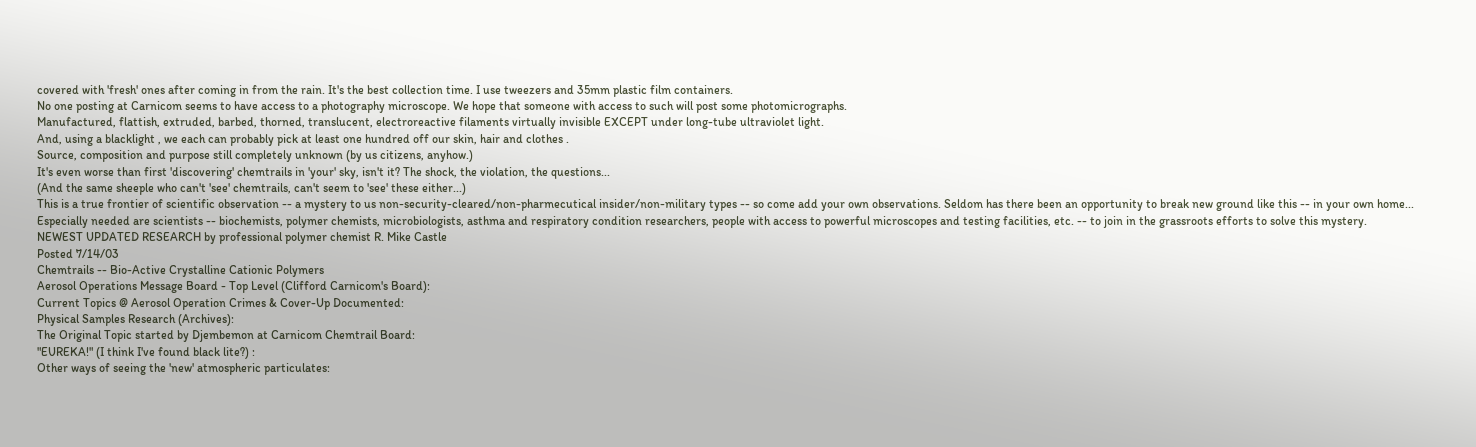covered with 'fresh' ones after coming in from the rain. It's the best collection time. I use tweezers and 35mm plastic film containers.
No one posting at Carnicom seems to have access to a photography microscope. We hope that someone with access to such will post some photomicrographs.
Manufactured, flattish, extruded, barbed, thorned, translucent, electroreactive filaments virtually invisible EXCEPT under long-tube ultraviolet light.
And, using a blacklight , we each can probably pick at least one hundred off our skin, hair and clothes .
Source, composition and purpose still completely unknown (by us citizens, anyhow.)
It's even worse than first 'discovering' chemtrails in 'your' sky, isn't it? The shock, the violation, the questions...
(And the same sheeple who can't 'see' chemtrails, can't seem to 'see' these either...)
This is a true frontier of scientific observation -- a mystery to us non-security-cleared/non-pharmecutical insider/non-military types -- so come add your own observations. Seldom has there been an opportunity to break new ground like this -- in your own home...
Especially needed are scientists -- biochemists, polymer chemists, microbiologists, asthma and respiratory condition researchers, people with access to powerful microscopes and testing facilities, etc. -- to join in the grassroots efforts to solve this mystery.
NEWEST UPDATED RESEARCH by professional polymer chemist R. Mike Castle
Posted 7/14/03
Chemtrails -- Bio-Active Crystalline Cationic Polymers
Aerosol Operations Message Board - Top Level (Clifford Carnicom's Board):
Current Topics @ Aerosol Operation Crimes & Cover-Up Documented:
Physical Samples Research (Archives):
The Original Topic started by Djembemon at Carnicom Chemtrail Board:
"EUREKA!" (I think I've found black lite?) :
Other ways of seeing the 'new' atmospheric particulates: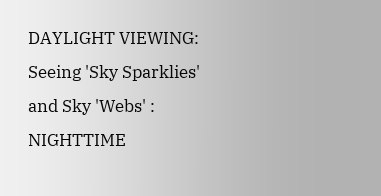DAYLIGHT VIEWING: Seeing 'Sky Sparklies' and Sky 'Webs' :
NIGHTTIME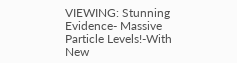VIEWING: Stunning Evidence- Massive Particle Levels!-With New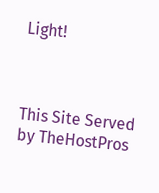Light!



This Site Served by TheHostPros